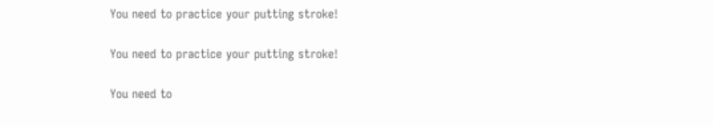You need to practice your putting stroke!

You need to practice your putting stroke!

You need to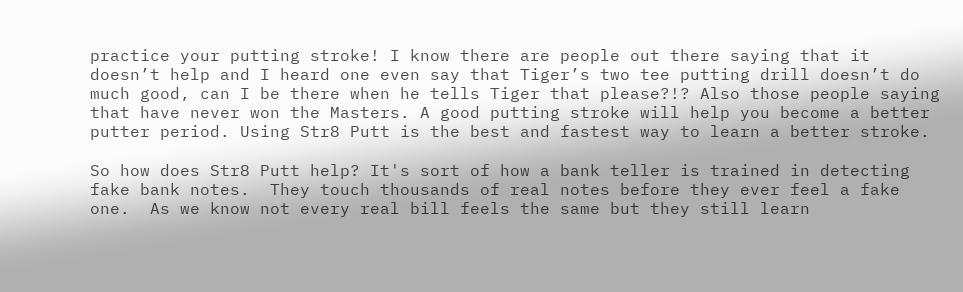practice your putting stroke! I know there are people out there saying that it doesn’t help and I heard one even say that Tiger’s two tee putting drill doesn’t do much good, can I be there when he tells Tiger that please?!? Also those people saying that have never won the Masters. A good putting stroke will help you become a better putter period. Using Str8 Putt is the best and fastest way to learn a better stroke.

So how does Str8 Putt help? It's sort of how a bank teller is trained in detecting fake bank notes.  They touch thousands of real notes before they ever feel a fake one.  As we know not every real bill feels the same but they still learn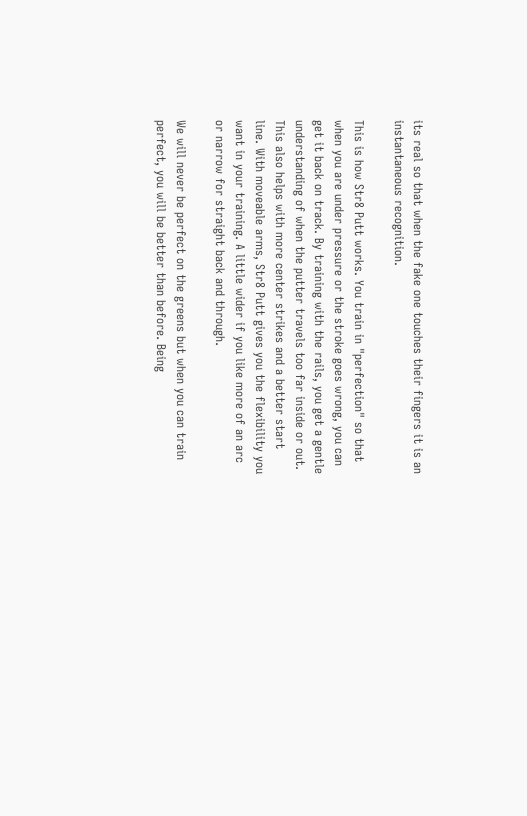its real so that when the fake one touches their fingers it is an instantaneous recognition.

This is how Str8 Putt works. You train in "perfection" so that when you are under pressure or the stroke goes wrong, you can get it back on track. By training with the rails, you get a gentle understanding of when the putter travels too far inside or out. This also helps with more center strikes and a better start line. With moveable arms, Str8 Putt gives you the flexibility you want in your training. A little wider if you like more of an arc or narrow for straight back and through.

We will never be perfect on the greens but when you can train perfect, you will be better than before. Being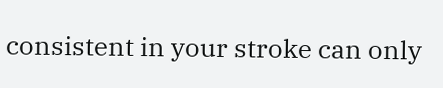consistent in your stroke can only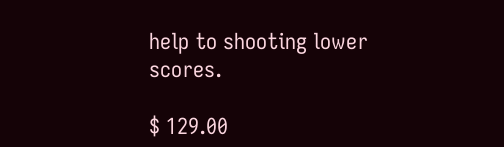help to shooting lower scores.

$ 129.00